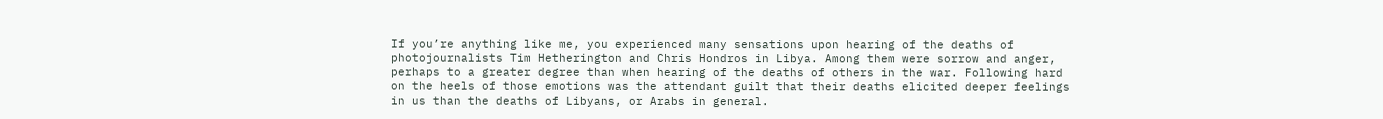If you’re anything like me, you experienced many sensations upon hearing of the deaths of photojournalists Tim Hetherington and Chris Hondros in Libya. Among them were sorrow and anger, perhaps to a greater degree than when hearing of the deaths of others in the war. Following hard on the heels of those emotions was the attendant guilt that their deaths elicited deeper feelings in us than the deaths of Libyans, or Arabs in general.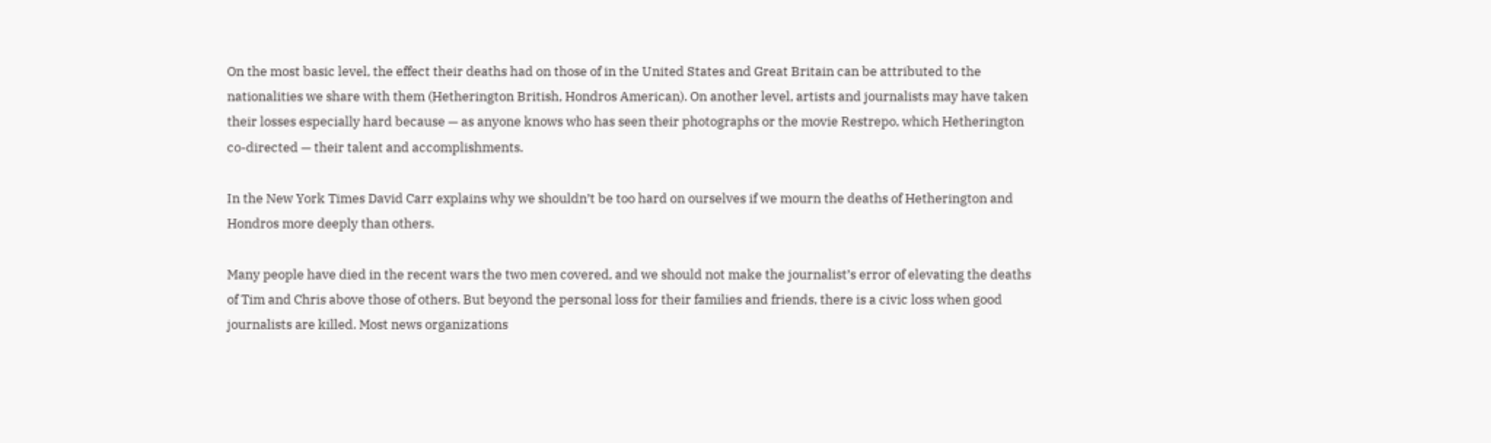On the most basic level, the effect their deaths had on those of in the United States and Great Britain can be attributed to the nationalities we share with them (Hetherington British, Hondros American). On another level, artists and journalists may have taken their losses especially hard because — as anyone knows who has seen their photographs or the movie Restrepo, which Hetherington co-directed — their talent and accomplishments.

In the New York Times David Carr explains why we shouldn’t be too hard on ourselves if we mourn the deaths of Hetherington and Hondros more deeply than others.

Many people have died in the recent wars the two men covered, and we should not make the journalist’s error of elevating the deaths of Tim and Chris above those of others. But beyond the personal loss for their families and friends, there is a civic loss when good journalists are killed. Most news organizations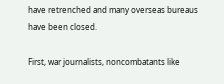have retrenched and many overseas bureaus have been closed.

First, war journalists, noncombatants like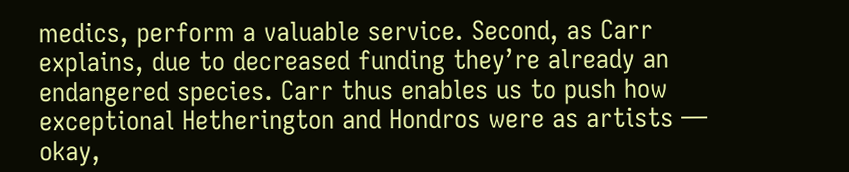medics, perform a valuable service. Second, as Carr explains, due to decreased funding they’re already an endangered species. Carr thus enables us to push how exceptional Hetherington and Hondros were as artists — okay,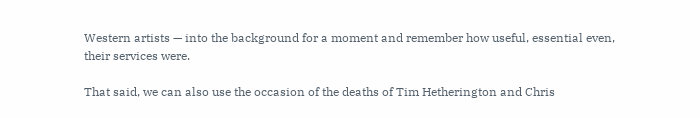Western artists — into the background for a moment and remember how useful, essential even, their services were.

That said, we can also use the occasion of the deaths of Tim Hetherington and Chris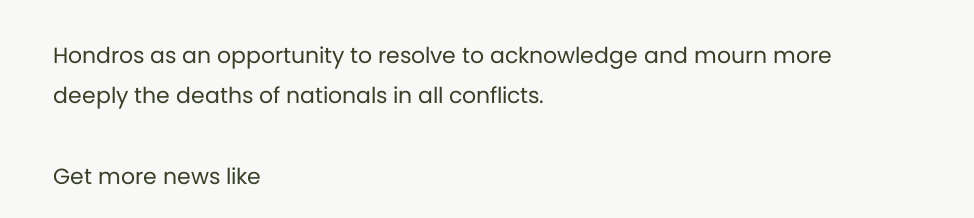Hondros as an opportunity to resolve to acknowledge and mourn more deeply the deaths of nationals in all conflicts.

Get more news like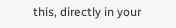this, directly in your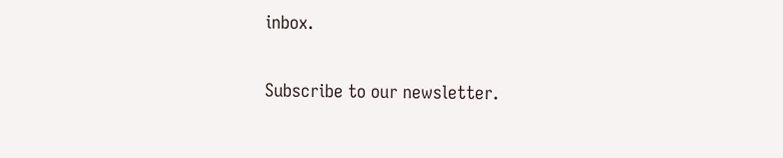inbox.

Subscribe to our newsletter.